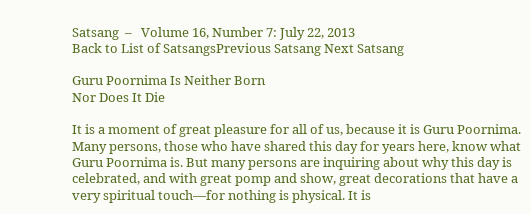Satsang  –   Volume 16, Number 7: July 22, 2013
Back to List of SatsangsPrevious Satsang Next Satsang

Guru Poornima Is Neither Born
Nor Does It Die

It is a moment of great pleasure for all of us, because it is Guru Poornima. Many persons, those who have shared this day for years here, know what Guru Poornima is. But many persons are inquiring about why this day is celebrated, and with great pomp and show, great decorations that have a very spiritual touch—for nothing is physical. It is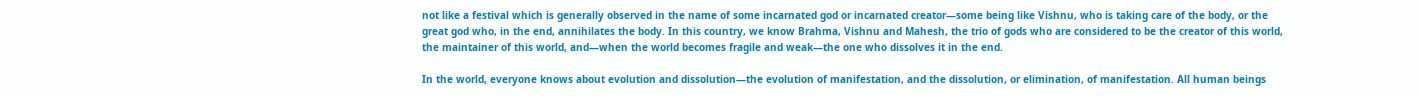not like a festival which is generally observed in the name of some incarnated god or incarnated creator—some being like Vishnu, who is taking care of the body, or the great god who, in the end, annihilates the body. In this country, we know Brahma, Vishnu and Mahesh, the trio of gods who are considered to be the creator of this world, the maintainer of this world, and—when the world becomes fragile and weak—the one who dissolves it in the end.

In the world, everyone knows about evolution and dissolution—the evolution of manifestation, and the dissolution, or elimination, of manifestation. All human beings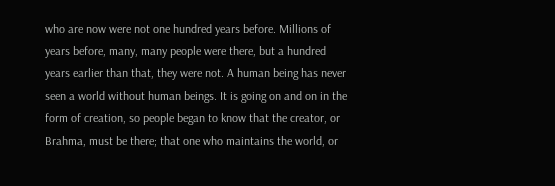who are now were not one hundred years before. Millions of years before, many, many people were there, but a hundred years earlier than that, they were not. A human being has never seen a world without human beings. It is going on and on in the form of creation, so people began to know that the creator, or Brahma, must be there; that one who maintains the world, or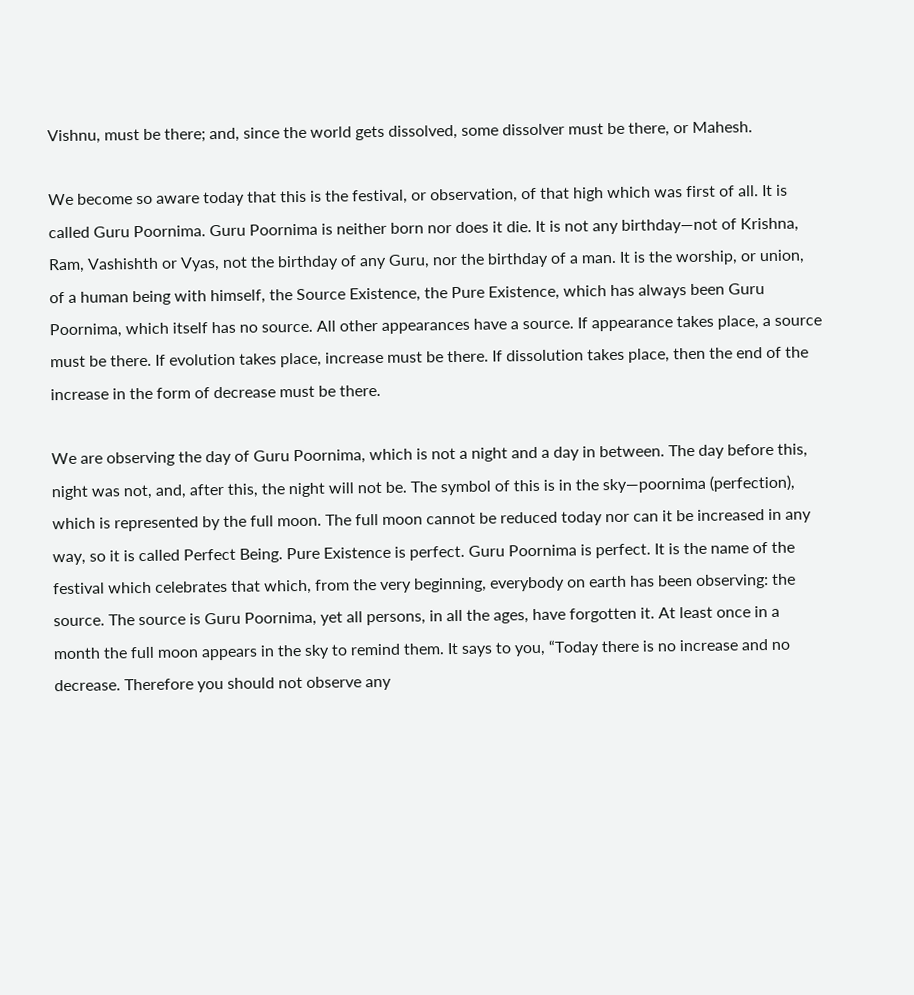Vishnu, must be there; and, since the world gets dissolved, some dissolver must be there, or Mahesh.

We become so aware today that this is the festival, or observation, of that high which was first of all. It is called Guru Poornima. Guru Poornima is neither born nor does it die. It is not any birthday—not of Krishna, Ram, Vashishth or Vyas, not the birthday of any Guru, nor the birthday of a man. It is the worship, or union, of a human being with himself, the Source Existence, the Pure Existence, which has always been Guru Poornima, which itself has no source. All other appearances have a source. If appearance takes place, a source must be there. If evolution takes place, increase must be there. If dissolution takes place, then the end of the increase in the form of decrease must be there.

We are observing the day of Guru Poornima, which is not a night and a day in between. The day before this, night was not, and, after this, the night will not be. The symbol of this is in the sky—poornima (perfection), which is represented by the full moon. The full moon cannot be reduced today nor can it be increased in any way, so it is called Perfect Being. Pure Existence is perfect. Guru Poornima is perfect. It is the name of the festival which celebrates that which, from the very beginning, everybody on earth has been observing: the source. The source is Guru Poornima, yet all persons, in all the ages, have forgotten it. At least once in a month the full moon appears in the sky to remind them. It says to you, “Today there is no increase and no decrease. Therefore you should not observe any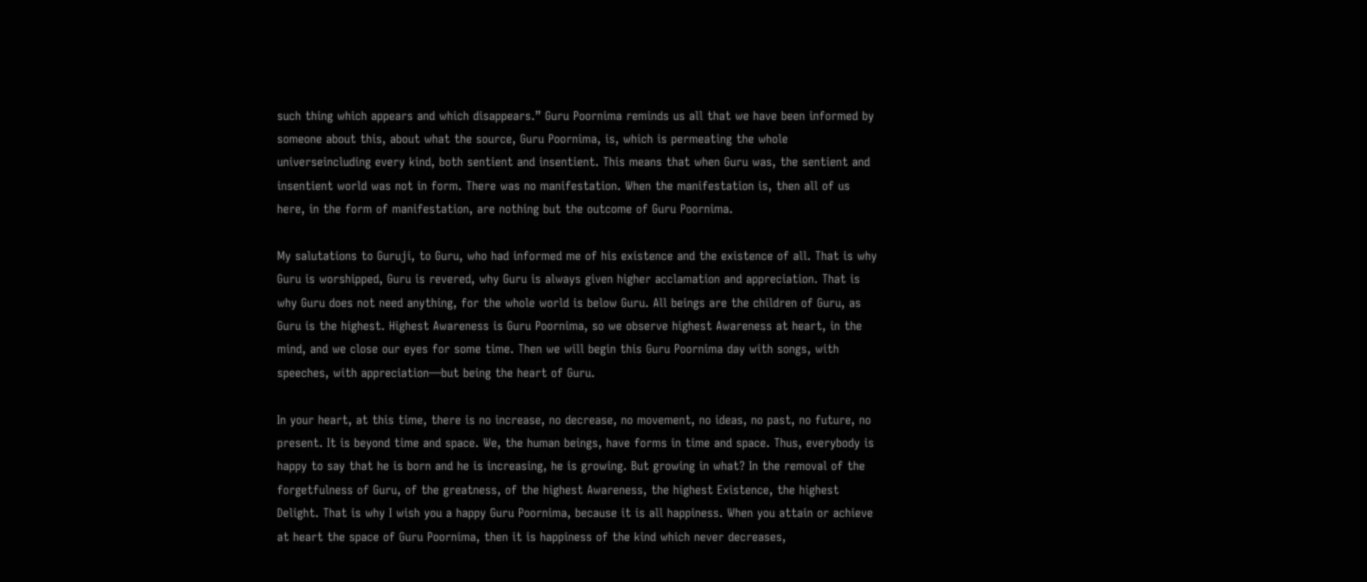such thing which appears and which disappears.” Guru Poornima reminds us all that we have been informed by someone about this, about what the source, Guru Poornima, is, which is permeating the whole universeincluding every kind, both sentient and insentient. This means that when Guru was, the sentient and insentient world was not in form. There was no manifestation. When the manifestation is, then all of us here, in the form of manifestation, are nothing but the outcome of Guru Poornima.

My salutations to Guruji, to Guru, who had informed me of his existence and the existence of all. That is why Guru is worshipped, Guru is revered, why Guru is always given higher acclamation and appreciation. That is why Guru does not need anything, for the whole world is below Guru. All beings are the children of Guru, as Guru is the highest. Highest Awareness is Guru Poornima, so we observe highest Awareness at heart, in the mind, and we close our eyes for some time. Then we will begin this Guru Poornima day with songs, with speeches, with appreciation—but being the heart of Guru.

In your heart, at this time, there is no increase, no decrease, no movement, no ideas, no past, no future, no present. It is beyond time and space. We, the human beings, have forms in time and space. Thus, everybody is happy to say that he is born and he is increasing, he is growing. But growing in what? In the removal of the forgetfulness of Guru, of the greatness, of the highest Awareness, the highest Existence, the highest Delight. That is why I wish you a happy Guru Poornima, because it is all happiness. When you attain or achieve at heart the space of Guru Poornima, then it is happiness of the kind which never decreases,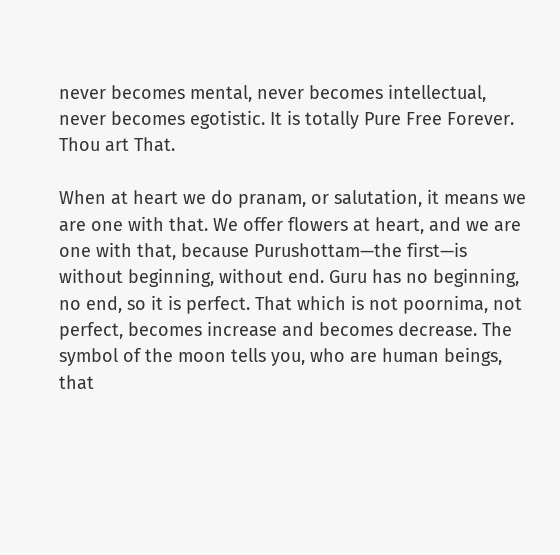never becomes mental, never becomes intellectual, never becomes egotistic. It is totally Pure Free Forever. Thou art That.

When at heart we do pranam, or salutation, it means we are one with that. We offer flowers at heart, and we are one with that, because Purushottam—the first—is without beginning, without end. Guru has no beginning, no end, so it is perfect. That which is not poornima, not perfect, becomes increase and becomes decrease. The symbol of the moon tells you, who are human beings, that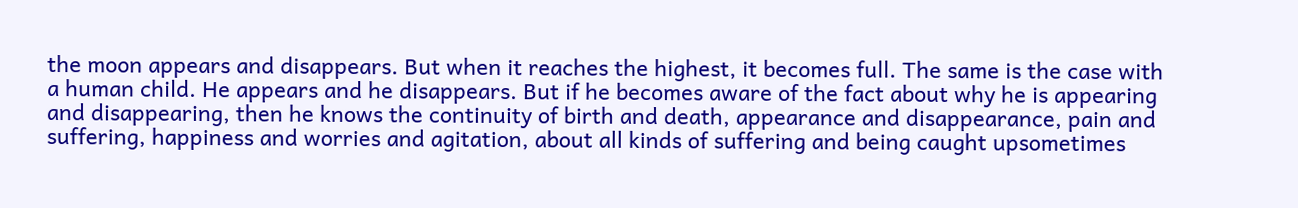the moon appears and disappears. But when it reaches the highest, it becomes full. The same is the case with a human child. He appears and he disappears. But if he becomes aware of the fact about why he is appearing and disappearing, then he knows the continuity of birth and death, appearance and disappearance, pain and suffering, happiness and worries and agitation, about all kinds of suffering and being caught upsometimes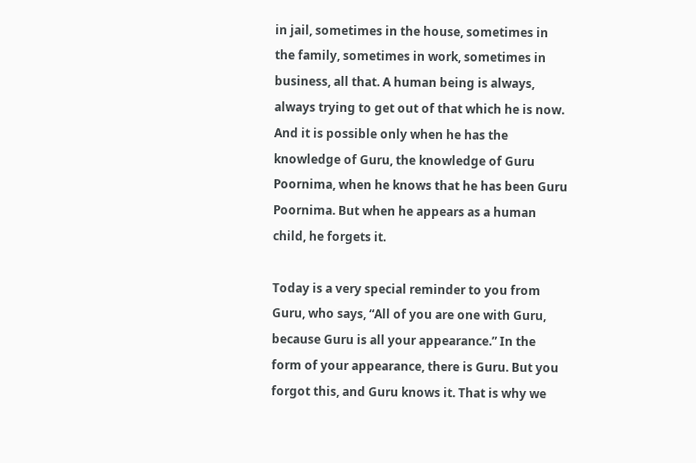in jail, sometimes in the house, sometimes in the family, sometimes in work, sometimes in business, all that. A human being is always, always trying to get out of that which he is now. And it is possible only when he has the knowledge of Guru, the knowledge of Guru Poornima, when he knows that he has been Guru Poornima. But when he appears as a human child, he forgets it.

Today is a very special reminder to you from Guru, who says, “All of you are one with Guru, because Guru is all your appearance.” In the form of your appearance, there is Guru. But you forgot this, and Guru knows it. That is why we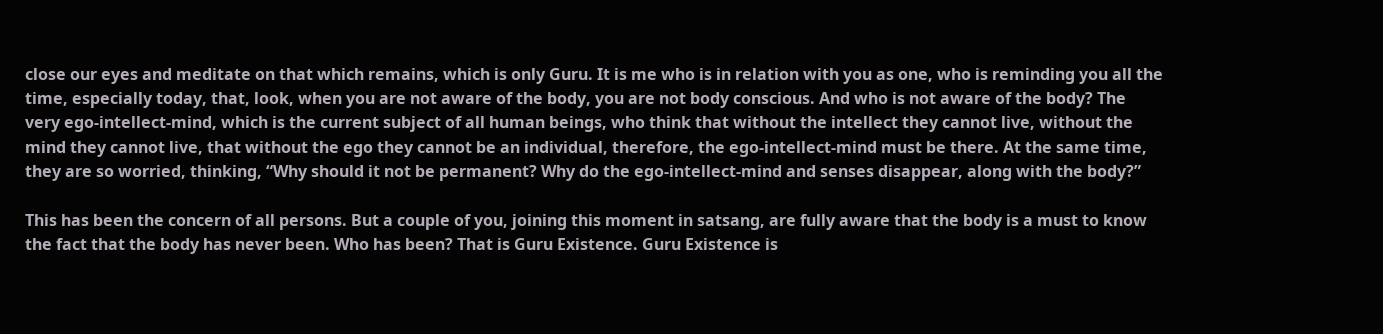close our eyes and meditate on that which remains, which is only Guru. It is me who is in relation with you as one, who is reminding you all the time, especially today, that, look, when you are not aware of the body, you are not body conscious. And who is not aware of the body? The very ego-intellect-mind, which is the current subject of all human beings, who think that without the intellect they cannot live, without the mind they cannot live, that without the ego they cannot be an individual, therefore, the ego-intellect-mind must be there. At the same time, they are so worried, thinking, “Why should it not be permanent? Why do the ego-intellect-mind and senses disappear, along with the body?”

This has been the concern of all persons. But a couple of you, joining this moment in satsang, are fully aware that the body is a must to know the fact that the body has never been. Who has been? That is Guru Existence. Guru Existence is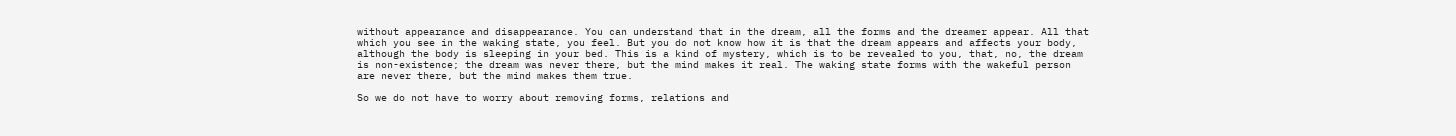without appearance and disappearance. You can understand that in the dream, all the forms and the dreamer appear. All that which you see in the waking state, you feel. But you do not know how it is that the dream appears and affects your body, although the body is sleeping in your bed. This is a kind of mystery, which is to be revealed to you, that, no, the dream is non-existence; the dream was never there, but the mind makes it real. The waking state forms with the wakeful person are never there, but the mind makes them true.

So we do not have to worry about removing forms, relations and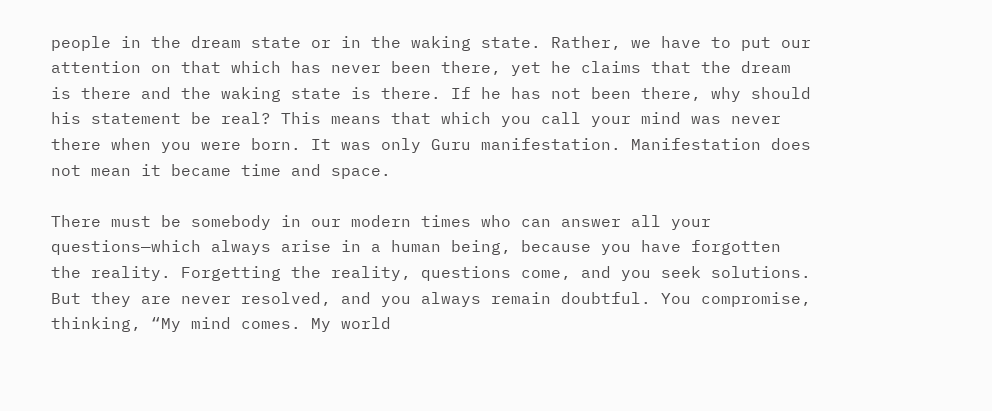people in the dream state or in the waking state. Rather, we have to put our attention on that which has never been there, yet he claims that the dream is there and the waking state is there. If he has not been there, why should his statement be real? This means that which you call your mind was never there when you were born. It was only Guru manifestation. Manifestation does not mean it became time and space.

There must be somebody in our modern times who can answer all your questions—which always arise in a human being, because you have forgotten the reality. Forgetting the reality, questions come, and you seek solutions. But they are never resolved, and you always remain doubtful. You compromise, thinking, “My mind comes. My world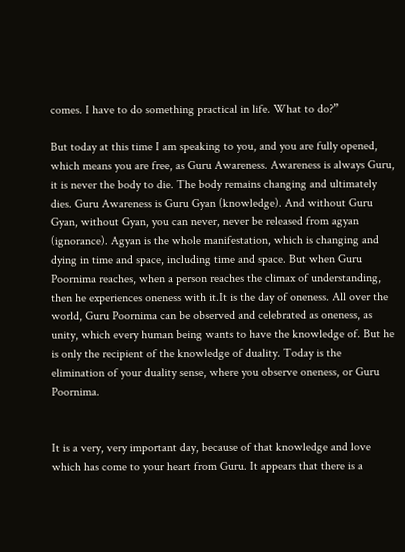comes. I have to do something practical in life. What to do?”

But today at this time I am speaking to you, and you are fully opened, which means you are free, as Guru Awareness. Awareness is always Guru, it is never the body to die. The body remains changing and ultimately dies. Guru Awareness is Guru Gyan (knowledge). And without Guru Gyan, without Gyan, you can never, never be released from agyan (ignorance). Agyan is the whole manifestation, which is changing and dying in time and space, including time and space. But when Guru Poornima reaches, when a person reaches the climax of understanding, then he experiences oneness with it.It is the day of oneness. All over the world, Guru Poornima can be observed and celebrated as oneness, as unity, which every human being wants to have the knowledge of. But he is only the recipient of the knowledge of duality. Today is the elimination of your duality sense, where you observe oneness, or Guru Poornima.


It is a very, very important day, because of that knowledge and love which has come to your heart from Guru. It appears that there is a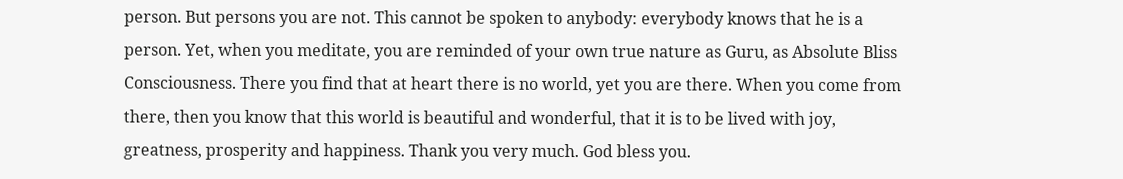person. But persons you are not. This cannot be spoken to anybody: everybody knows that he is a person. Yet, when you meditate, you are reminded of your own true nature as Guru, as Absolute Bliss Consciousness. There you find that at heart there is no world, yet you are there. When you come from there, then you know that this world is beautiful and wonderful, that it is to be lived with joy, greatness, prosperity and happiness. Thank you very much. God bless you.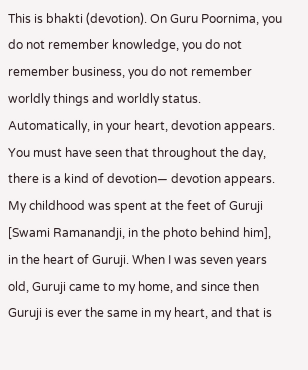This is bhakti (devotion). On Guru Poornima, you do not remember knowledge, you do not remember business, you do not remember worldly things and worldly status. Automatically, in your heart, devotion appears. You must have seen that throughout the day, there is a kind of devotion— devotion appears. My childhood was spent at the feet of Guruji [Swami Ramanandji, in the photo behind him], in the heart of Guruji. When I was seven years old, Guruji came to my home, and since then Guruji is ever the same in my heart, and that is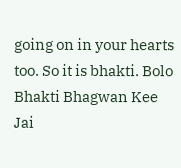going on in your hearts too. So it is bhakti. Bolo Bhakti Bhagwan Kee Jai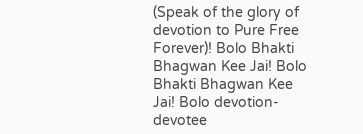(Speak of the glory of devotion to Pure Free Forever)! Bolo Bhakti Bhagwan Kee Jai! Bolo Bhakti Bhagwan Kee Jai! Bolo devotion-devotee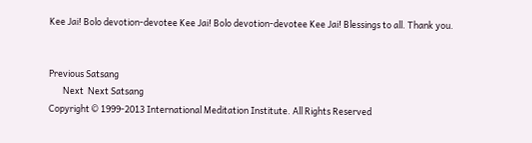Kee Jai! Bolo devotion-devotee Kee Jai! Bolo devotion-devotee Kee Jai! Blessings to all. Thank you.


Previous Satsang
       Next  Next Satsang
Copyright © 1999-2013 International Meditation Institute. All Rights Reserved